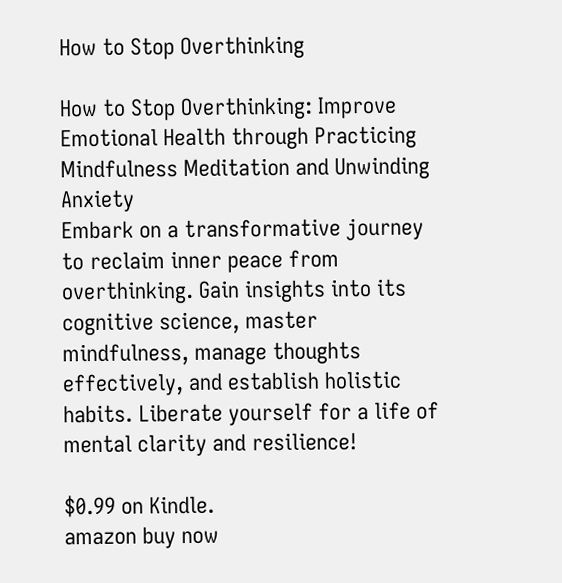How to Stop Overthinking

How to Stop Overthinking: Improve Emotional Health through Practicing Mindfulness Meditation and Unwinding Anxiety
Embark on a transformative journey to reclaim inner peace from overthinking. Gain insights into its cognitive science, master mindfulness, manage thoughts effectively, and establish holistic habits. Liberate yourself for a life of mental clarity and resilience!

$0.99 on Kindle.
amazon buy now